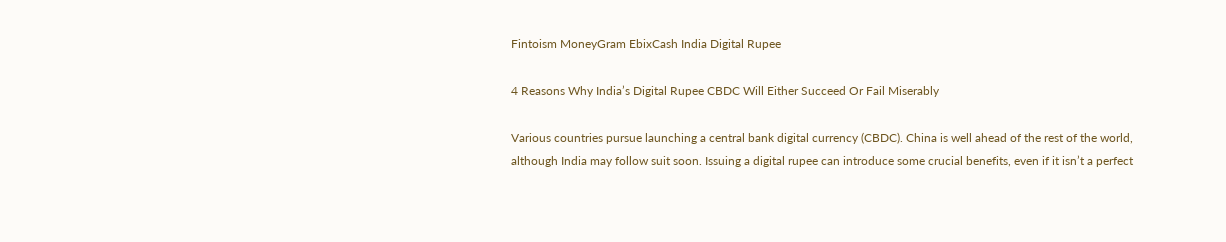Fintoism MoneyGram EbixCash India Digital Rupee

4 Reasons Why India’s Digital Rupee CBDC Will Either Succeed Or Fail Miserably

Various countries pursue launching a central bank digital currency (CBDC). China is well ahead of the rest of the world, although India may follow suit soon. Issuing a digital rupee can introduce some crucial benefits, even if it isn’t a perfect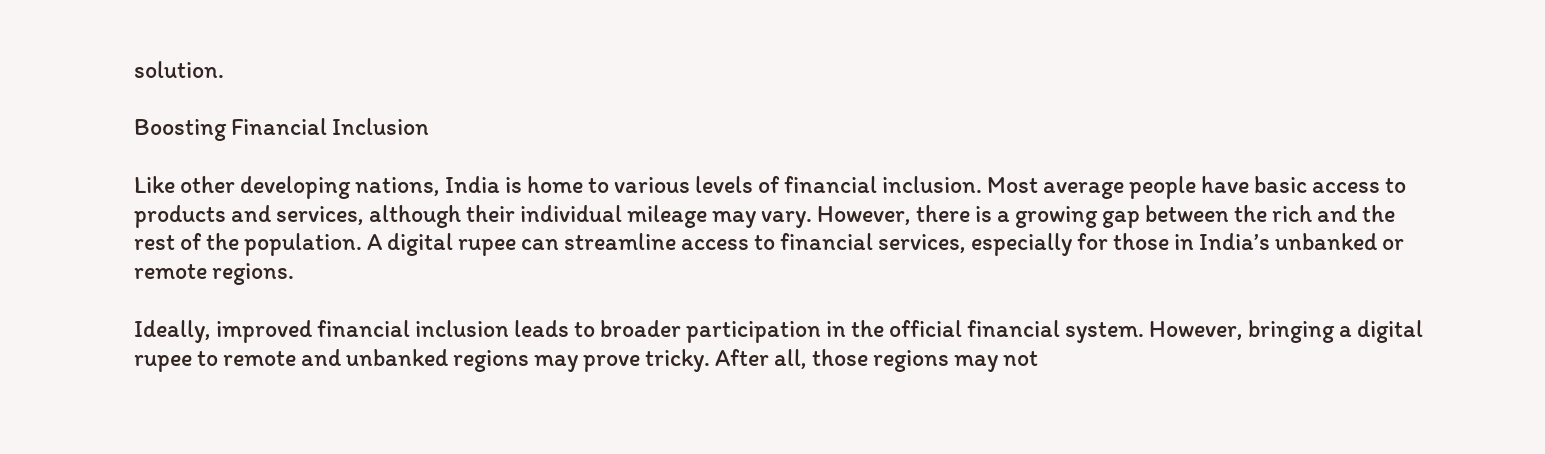solution.

Boosting Financial Inclusion

Like other developing nations, India is home to various levels of financial inclusion. Most average people have basic access to products and services, although their individual mileage may vary. However, there is a growing gap between the rich and the rest of the population. A digital rupee can streamline access to financial services, especially for those in India’s unbanked or remote regions.

Ideally, improved financial inclusion leads to broader participation in the official financial system. However, bringing a digital rupee to remote and unbanked regions may prove tricky. After all, those regions may not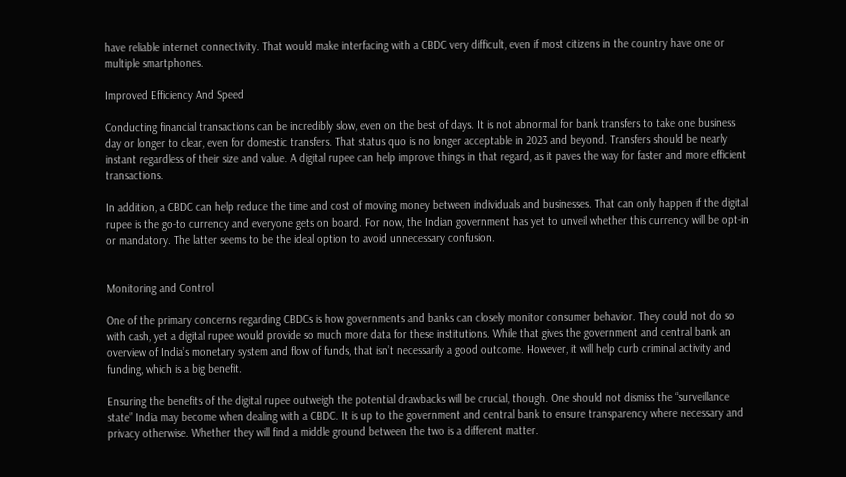have reliable internet connectivity. That would make interfacing with a CBDC very difficult, even if most citizens in the country have one or multiple smartphones.

Improved Efficiency And Speed

Conducting financial transactions can be incredibly slow, even on the best of days. It is not abnormal for bank transfers to take one business day or longer to clear, even for domestic transfers. That status quo is no longer acceptable in 2023 and beyond. Transfers should be nearly instant regardless of their size and value. A digital rupee can help improve things in that regard, as it paves the way for faster and more efficient transactions.

In addition, a CBDC can help reduce the time and cost of moving money between individuals and businesses. That can only happen if the digital rupee is the go-to currency and everyone gets on board. For now, the Indian government has yet to unveil whether this currency will be opt-in or mandatory. The latter seems to be the ideal option to avoid unnecessary confusion.


Monitoring and Control

One of the primary concerns regarding CBDCs is how governments and banks can closely monitor consumer behavior. They could not do so with cash, yet a digital rupee would provide so much more data for these institutions. While that gives the government and central bank an overview of India’s monetary system and flow of funds, that isn’t necessarily a good outcome. However, it will help curb criminal activity and funding, which is a big benefit.

Ensuring the benefits of the digital rupee outweigh the potential drawbacks will be crucial, though. One should not dismiss the “surveillance state” India may become when dealing with a CBDC. It is up to the government and central bank to ensure transparency where necessary and privacy otherwise. Whether they will find a middle ground between the two is a different matter.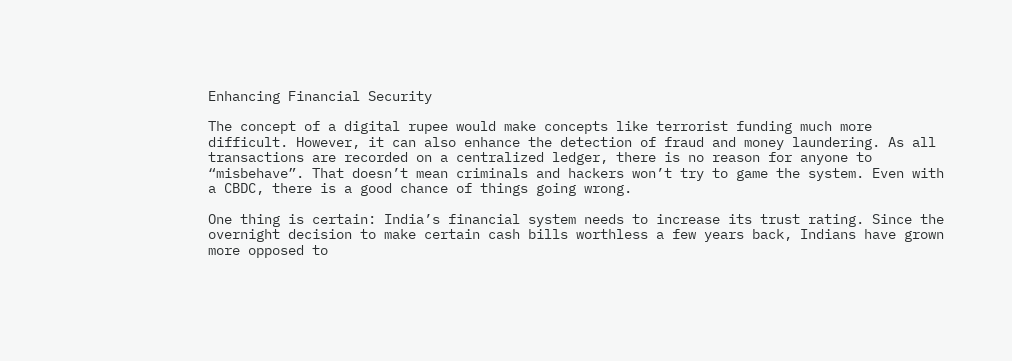Enhancing Financial Security

The concept of a digital rupee would make concepts like terrorist funding much more difficult. However, it can also enhance the detection of fraud and money laundering. As all transactions are recorded on a centralized ledger, there is no reason for anyone to “misbehave”. That doesn’t mean criminals and hackers won’t try to game the system. Even with a CBDC, there is a good chance of things going wrong.

One thing is certain: India’s financial system needs to increase its trust rating. Since the overnight decision to make certain cash bills worthless a few years back, Indians have grown more opposed to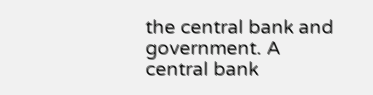the central bank and government. A central bank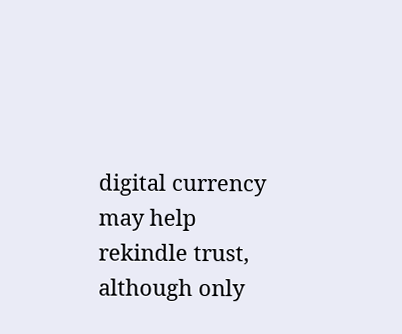digital currency may help rekindle trust, although only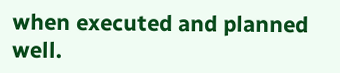when executed and planned well.